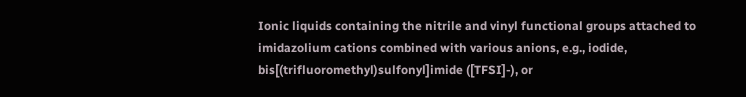Ionic liquids containing the nitrile and vinyl functional groups attached to imidazolium cations combined with various anions, e.g., iodide, bis[(trifluoromethyl)sulfonyl]imide ([TFSI]-), or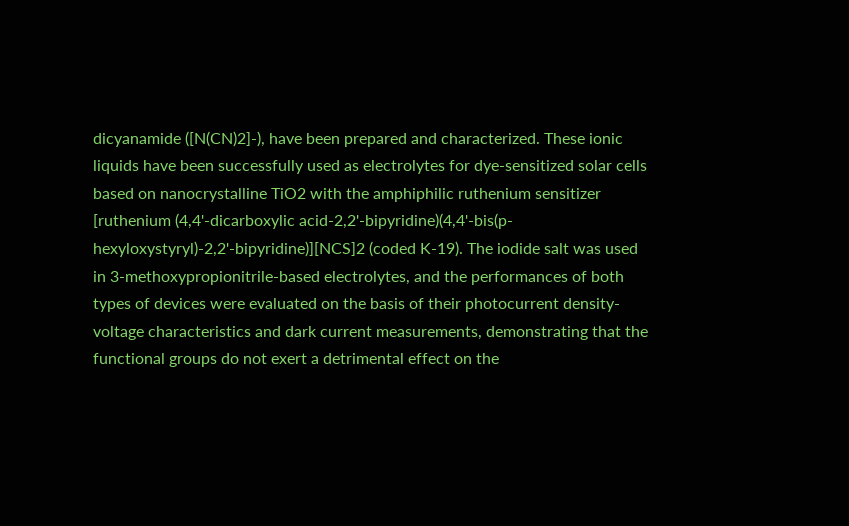dicyanamide ([N(CN)2]-), have been prepared and characterized. These ionic liquids have been successfully used as electrolytes for dye-sensitized solar cells based on nanocrystalline TiO2 with the amphiphilic ruthenium sensitizer [ruthenium (4,4'-dicarboxylic acid-2,2'-bipyridine)(4,4'-bis(p-hexyloxystyryl)-2,2'-bipyridine)][NCS]2 (coded K-19). The iodide salt was used in 3-methoxypropionitrile-based electrolytes, and the performances of both types of devices were evaluated on the basis of their photocurrent density-voltage characteristics and dark current measurements, demonstrating that the functional groups do not exert a detrimental effect on the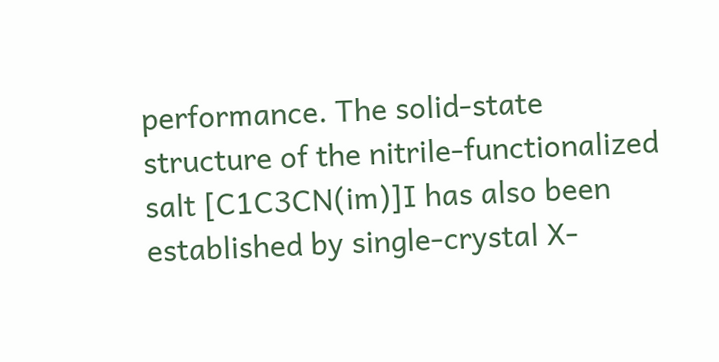performance. The solid-state structure of the nitrile-functionalized salt [C1C3CN(im)]I has also been established by single-crystal X-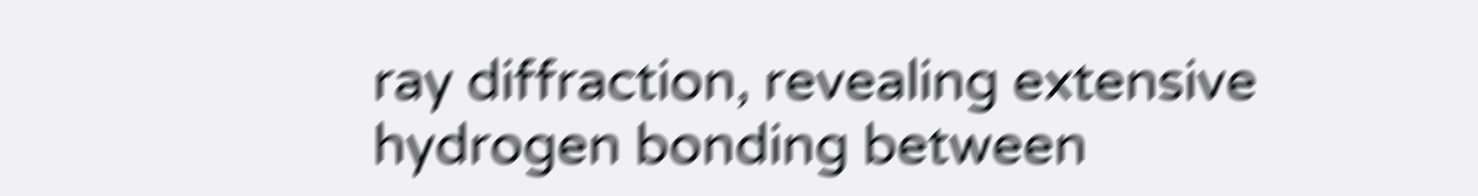ray diffraction, revealing extensive hydrogen bonding between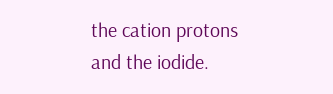the cation protons and the iodide.